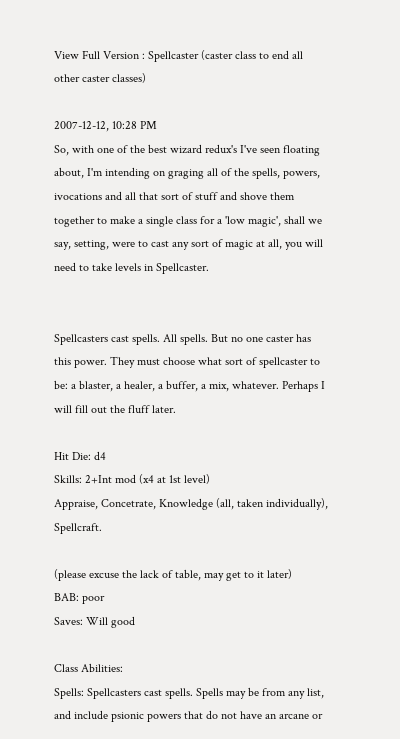View Full Version : Spellcaster (caster class to end all other caster classes)

2007-12-12, 10:28 PM
So, with one of the best wizard redux's I've seen floating about, I'm intending on graging all of the spells, powers, ivocations and all that sort of stuff and shove them together to make a single class for a 'low magic', shall we say, setting, were to cast any sort of magic at all, you will need to take levels in Spellcaster.


Spellcasters cast spells. All spells. But no one caster has this power. They must choose what sort of spellcaster to be: a blaster, a healer, a buffer, a mix, whatever. Perhaps I will fill out the fluff later.

Hit Die: d4
Skills: 2+Int mod (x4 at 1st level)
Appraise, Concetrate, Knowledge (all, taken individually), Spellcraft.

(please excuse the lack of table, may get to it later)
BAB: poor
Saves: Will good

Class Abilities:
Spells: Spellcasters cast spells. Spells may be from any list, and include psionic powers that do not have an arcane or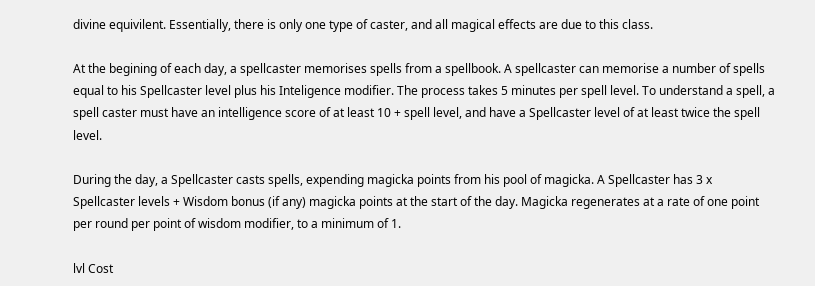divine equivilent. Essentially, there is only one type of caster, and all magical effects are due to this class.

At the begining of each day, a spellcaster memorises spells from a spellbook. A spellcaster can memorise a number of spells equal to his Spellcaster level plus his Inteligence modifier. The process takes 5 minutes per spell level. To understand a spell, a spell caster must have an intelligence score of at least 10 + spell level, and have a Spellcaster level of at least twice the spell level.

During the day, a Spellcaster casts spells, expending magicka points from his pool of magicka. A Spellcaster has 3 x Spellcaster levels + Wisdom bonus (if any) magicka points at the start of the day. Magicka regenerates at a rate of one point per round per point of wisdom modifier, to a minimum of 1.

lvl Cost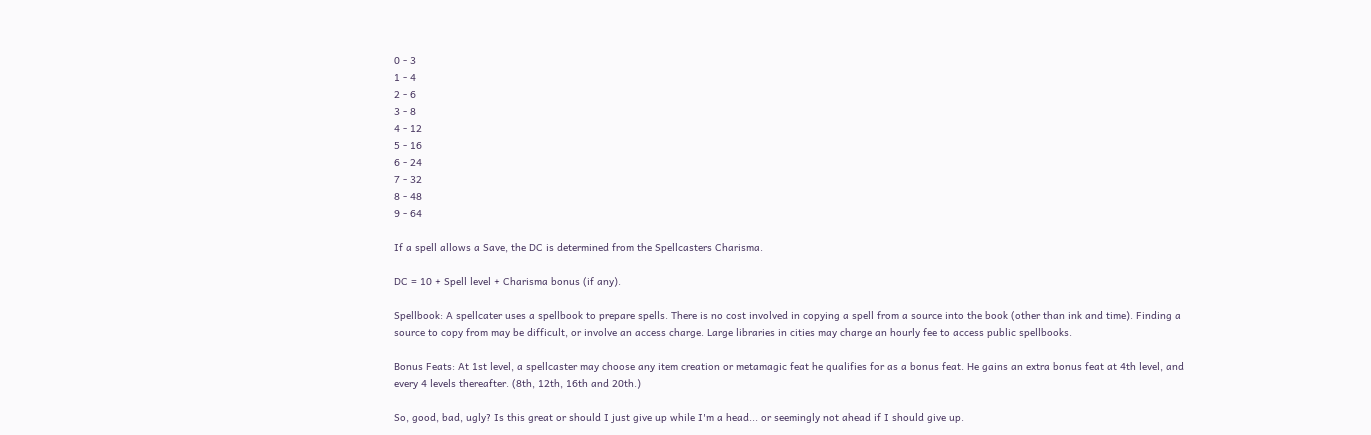0 - 3
1 - 4
2 - 6
3 - 8
4 - 12
5 - 16
6 - 24
7 - 32
8 - 48
9 - 64

If a spell allows a Save, the DC is determined from the Spellcasters Charisma.

DC = 10 + Spell level + Charisma bonus (if any).

Spellbook: A spellcater uses a spellbook to prepare spells. There is no cost involved in copying a spell from a source into the book (other than ink and time). Finding a source to copy from may be difficult, or involve an access charge. Large libraries in cities may charge an hourly fee to access public spellbooks.

Bonus Feats: At 1st level, a spellcaster may choose any item creation or metamagic feat he qualifies for as a bonus feat. He gains an extra bonus feat at 4th level, and every 4 levels thereafter. (8th, 12th, 16th and 20th.)

So, good, bad, ugly? Is this great or should I just give up while I'm a head... or seemingly not ahead if I should give up.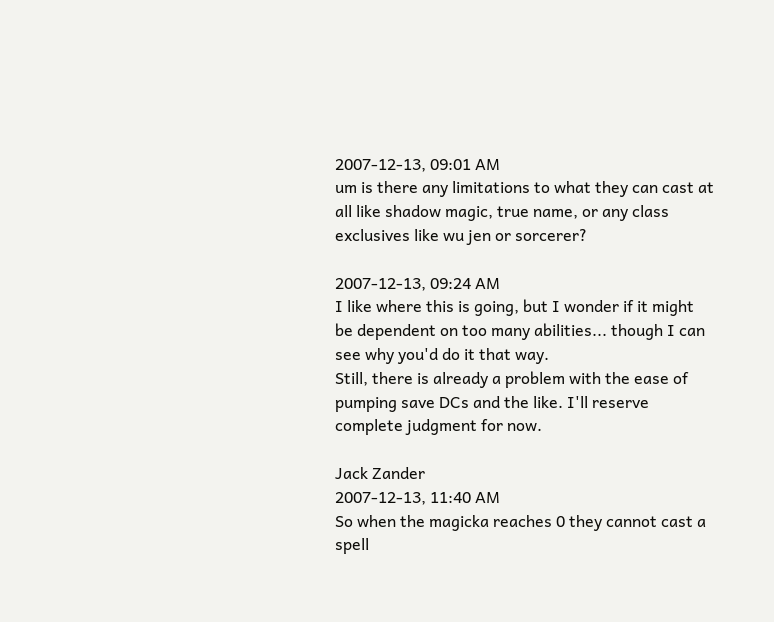2007-12-13, 09:01 AM
um is there any limitations to what they can cast at all like shadow magic, true name, or any class exclusives like wu jen or sorcerer?

2007-12-13, 09:24 AM
I like where this is going, but I wonder if it might be dependent on too many abilities... though I can see why you'd do it that way.
Still, there is already a problem with the ease of pumping save DCs and the like. I'll reserve complete judgment for now.

Jack Zander
2007-12-13, 11:40 AM
So when the magicka reaches 0 they cannot cast a spell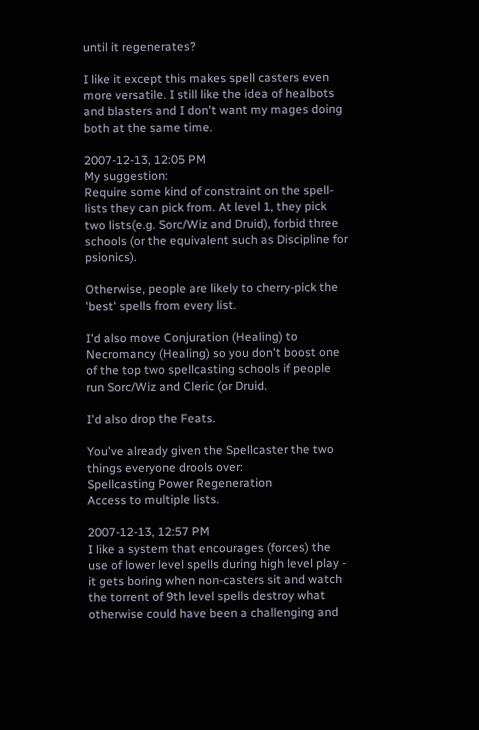until it regenerates?

I like it except this makes spell casters even more versatile. I still like the idea of healbots and blasters and I don't want my mages doing both at the same time.

2007-12-13, 12:05 PM
My suggestion:
Require some kind of constraint on the spell-lists they can pick from. At level 1, they pick two lists(e.g. Sorc/Wiz and Druid), forbid three schools (or the equivalent such as Discipline for psionics).

Otherwise, people are likely to cherry-pick the 'best' spells from every list.

I'd also move Conjuration (Healing) to Necromancy (Healing) so you don't boost one of the top two spellcasting schools if people run Sorc/Wiz and Cleric (or Druid.

I'd also drop the Feats.

You've already given the Spellcaster the two things everyone drools over:
Spellcasting Power Regeneration
Access to multiple lists.

2007-12-13, 12:57 PM
I like a system that encourages (forces) the use of lower level spells during high level play - it gets boring when non-casters sit and watch the torrent of 9th level spells destroy what otherwise could have been a challenging and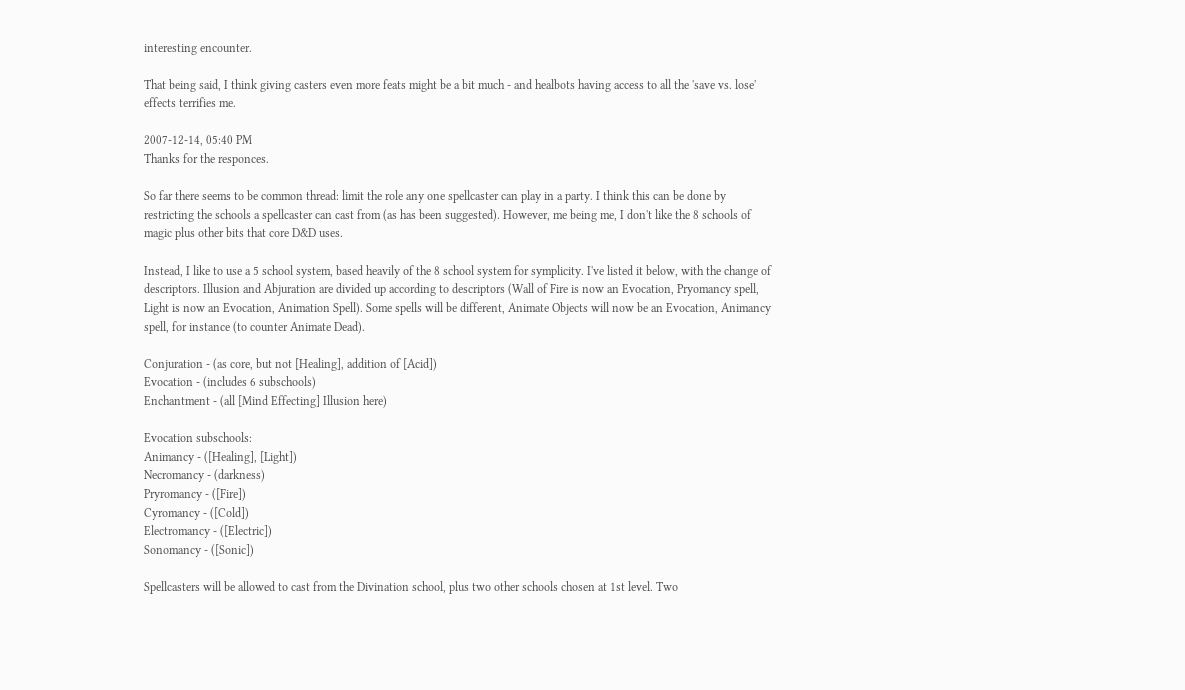interesting encounter.

That being said, I think giving casters even more feats might be a bit much - and healbots having access to all the 'save vs. lose' effects terrifies me.

2007-12-14, 05:40 PM
Thanks for the responces.

So far there seems to be common thread: limit the role any one spellcaster can play in a party. I think this can be done by restricting the schools a spellcaster can cast from (as has been suggested). However, me being me, I don't like the 8 schools of magic plus other bits that core D&D uses.

Instead, I like to use a 5 school system, based heavily of the 8 school system for symplicity. I've listed it below, with the change of descriptors. Illusion and Abjuration are divided up according to descriptors (Wall of Fire is now an Evocation, Pryomancy spell, Light is now an Evocation, Animation Spell). Some spells will be different, Animate Objects will now be an Evocation, Animancy spell, for instance (to counter Animate Dead).

Conjuration - (as core, but not [Healing], addition of [Acid])
Evocation - (includes 6 subschools)
Enchantment - (all [Mind Effecting] Illusion here)

Evocation subschools:
Animancy - ([Healing], [Light])
Necromancy - (darkness)
Pryromancy - ([Fire])
Cyromancy - ([Cold])
Electromancy - ([Electric])
Sonomancy - ([Sonic])

Spellcasters will be allowed to cast from the Divination school, plus two other schools chosen at 1st level. Two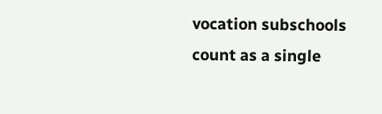vocation subschools count as a single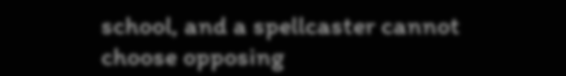school, and a spellcaster cannot choose opposing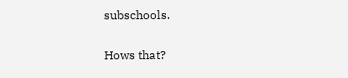subschools.

Hows that?